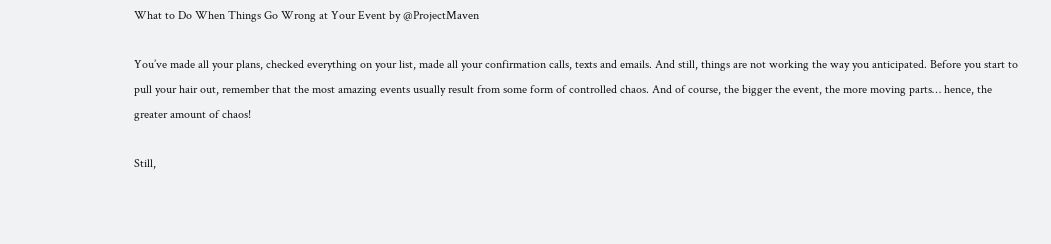What to Do When Things Go Wrong at Your Event by @ProjectMaven

You’ve made all your plans, checked everything on your list, made all your confirmation calls, texts and emails. And still, things are not working the way you anticipated. Before you start to pull your hair out, remember that the most amazing events usually result from some form of controlled chaos. And of course, the bigger the event, the more moving parts… hence, the greater amount of chaos!

Still,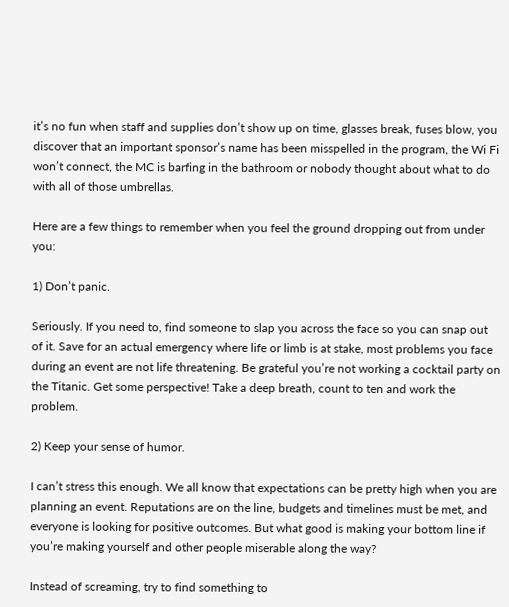it’s no fun when staff and supplies don’t show up on time, glasses break, fuses blow, you discover that an important sponsor’s name has been misspelled in the program, the Wi Fi won’t connect, the MC is barfing in the bathroom or nobody thought about what to do with all of those umbrellas.

Here are a few things to remember when you feel the ground dropping out from under you:

1) Don’t panic.

Seriously. If you need to, find someone to slap you across the face so you can snap out of it. Save for an actual emergency where life or limb is at stake, most problems you face during an event are not life threatening. Be grateful you’re not working a cocktail party on the Titanic. Get some perspective! Take a deep breath, count to ten and work the problem.

2) Keep your sense of humor.

I can’t stress this enough. We all know that expectations can be pretty high when you are planning an event. Reputations are on the line, budgets and timelines must be met, and everyone is looking for positive outcomes. But what good is making your bottom line if you’re making yourself and other people miserable along the way?

Instead of screaming, try to find something to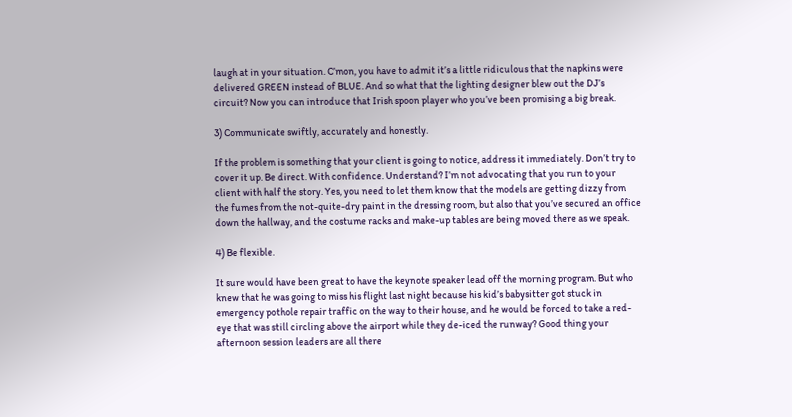laugh at in your situation. C’mon, you have to admit it’s a little ridiculous that the napkins were delivered GREEN instead of BLUE. And so what that the lighting designer blew out the DJ’s circuit? Now you can introduce that Irish spoon player who you’ve been promising a big break.

3) Communicate swiftly, accurately and honestly.

If the problem is something that your client is going to notice, address it immediately. Don’t try to cover it up. Be direct. With confidence. Understand? I’m not advocating that you run to your client with half the story. Yes, you need to let them know that the models are getting dizzy from the fumes from the not-quite-dry paint in the dressing room, but also that you’ve secured an office down the hallway, and the costume racks and make-up tables are being moved there as we speak.

4) Be flexible.

It sure would have been great to have the keynote speaker lead off the morning program. But who knew that he was going to miss his flight last night because his kid’s babysitter got stuck in emergency pothole repair traffic on the way to their house, and he would be forced to take a red-eye that was still circling above the airport while they de-iced the runway? Good thing your afternoon session leaders are all there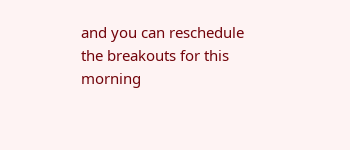and you can reschedule the breakouts for this morning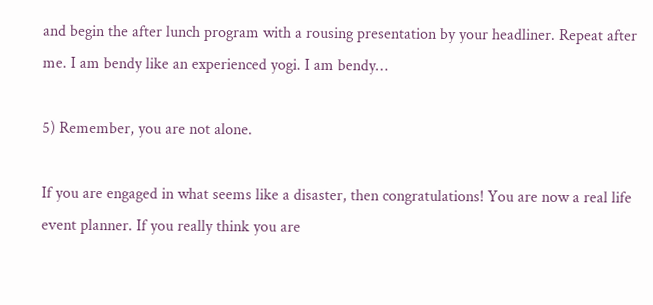and begin the after lunch program with a rousing presentation by your headliner. Repeat after me. I am bendy like an experienced yogi. I am bendy…

5) Remember, you are not alone.

If you are engaged in what seems like a disaster, then congratulations! You are now a real life event planner. If you really think you are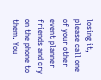losing it, please call one of your other event planner friends and cry on the phone to them. You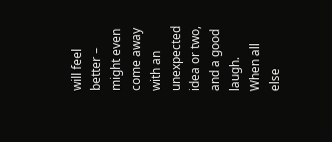will feel better – might even come away with an unexpected idea or two, and a good laugh. When all else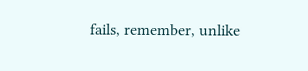fails, remember, unlike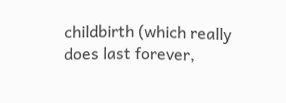childbirth (which really does last forever,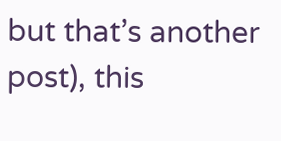but that’s another post), this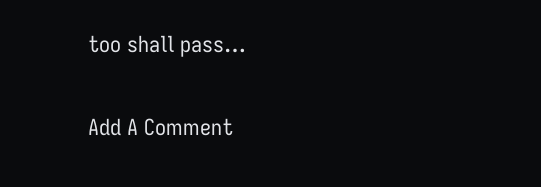too shall pass…

Add A Comment